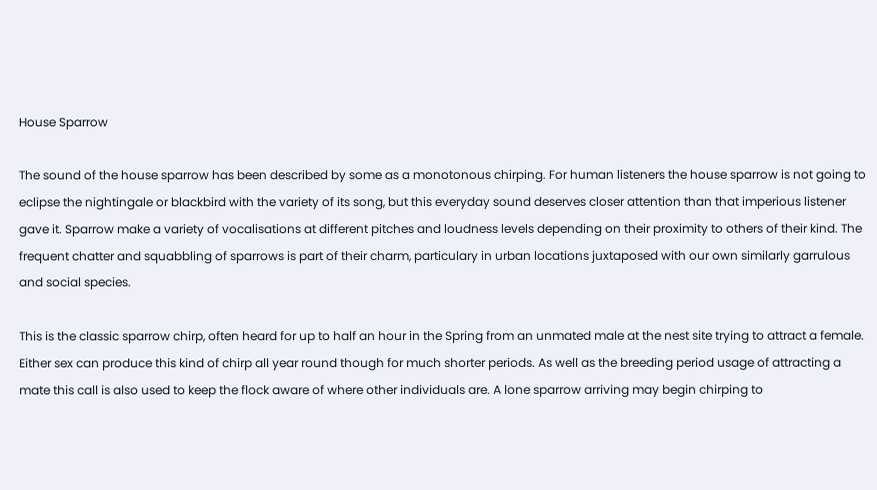House Sparrow

The sound of the house sparrow has been described by some as a monotonous chirping. For human listeners the house sparrow is not going to eclipse the nightingale or blackbird with the variety of its song, but this everyday sound deserves closer attention than that imperious listener gave it. Sparrow make a variety of vocalisations at different pitches and loudness levels depending on their proximity to others of their kind. The frequent chatter and squabbling of sparrows is part of their charm, particulary in urban locations juxtaposed with our own similarly garrulous and social species.

This is the classic sparrow chirp, often heard for up to half an hour in the Spring from an unmated male at the nest site trying to attract a female. Either sex can produce this kind of chirp all year round though for much shorter periods. As well as the breeding period usage of attracting a mate this call is also used to keep the flock aware of where other individuals are. A lone sparrow arriving may begin chirping to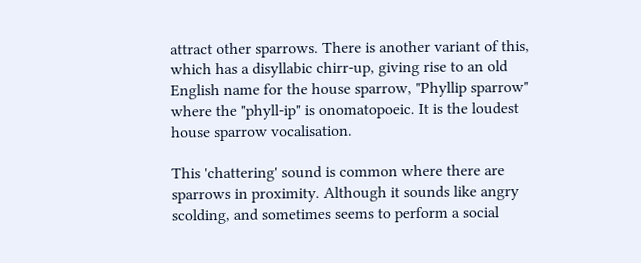attract other sparrows. There is another variant of this, which has a disyllabic chirr-up, giving rise to an old English name for the house sparrow, "Phyllip sparrow" where the "phyll-ip" is onomatopoeic. It is the loudest house sparrow vocalisation.

This 'chattering' sound is common where there are sparrows in proximity. Although it sounds like angry scolding, and sometimes seems to perform a social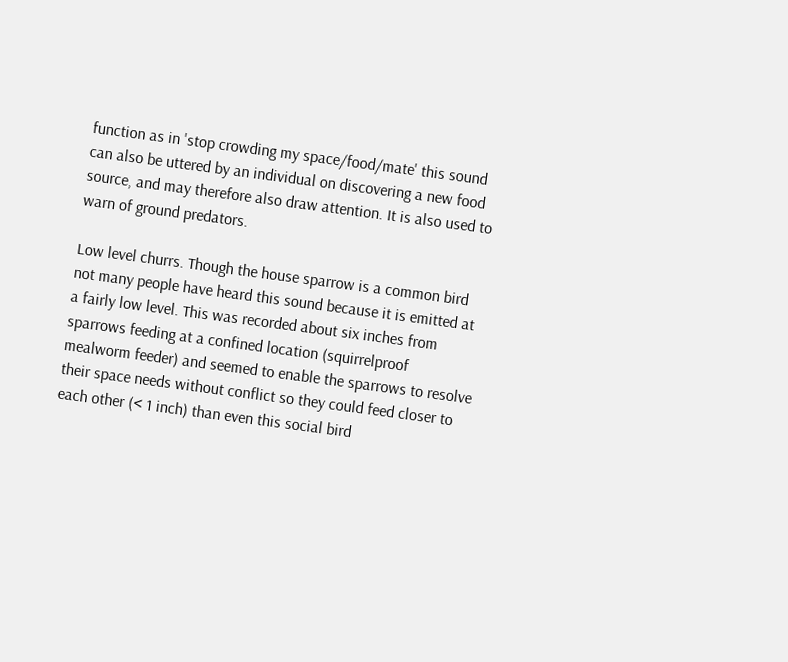function as in 'stop crowding my space/food/mate' this sound can also be uttered by an individual on discovering a new food source, and may therefore also draw attention. It is also used to warn of ground predators.

Low level churrs. Though the house sparrow is a common bird not many people have heard this sound because it is emitted at a fairly low level. This was recorded about six inches from sparrows feeding at a confined location (squirrelproof mealworm feeder) and seemed to enable the sparrows to resolve their space needs without conflict so they could feed closer to each other (< 1 inch) than even this social bird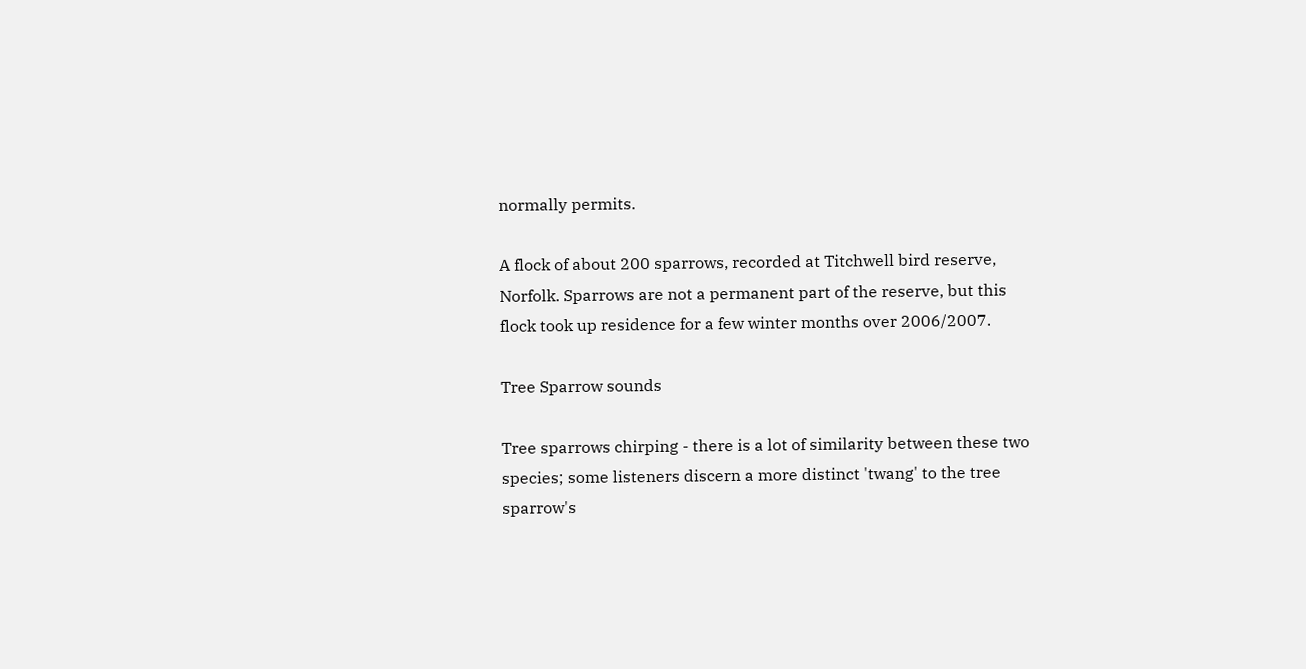normally permits.

A flock of about 200 sparrows, recorded at Titchwell bird reserve, Norfolk. Sparrows are not a permanent part of the reserve, but this flock took up residence for a few winter months over 2006/2007.

Tree Sparrow sounds

Tree sparrows chirping - there is a lot of similarity between these two species; some listeners discern a more distinct 'twang' to the tree sparrow's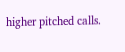higher pitched calls.